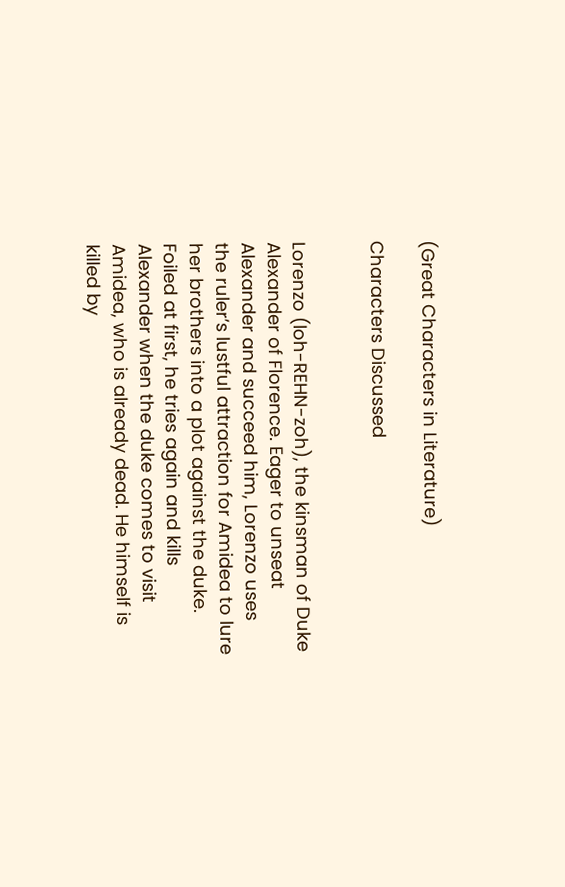(Great Characters in Literature)

Characters Discussed


Lorenzo (loh-REHN-zoh), the kinsman of Duke Alexander of Florence. Eager to unseat Alexander and succeed him, Lorenzo uses the ruler’s lustful attraction for Amidea to lure her brothers into a plot against the duke. Foiled at first, he tries again and kills Alexander when the duke comes to visit Amidea, who is already dead. He himself is killed by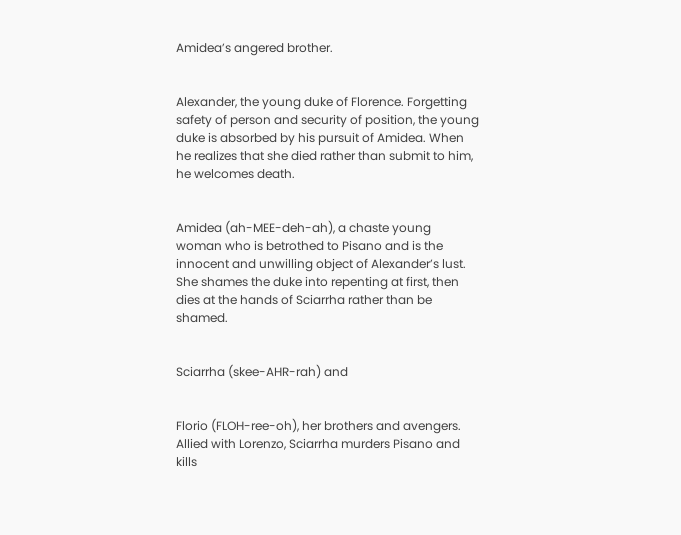Amidea’s angered brother.


Alexander, the young duke of Florence. Forgetting safety of person and security of position, the young duke is absorbed by his pursuit of Amidea. When he realizes that she died rather than submit to him, he welcomes death.


Amidea (ah-MEE-deh-ah), a chaste young woman who is betrothed to Pisano and is the innocent and unwilling object of Alexander’s lust. She shames the duke into repenting at first, then dies at the hands of Sciarrha rather than be shamed.


Sciarrha (skee-AHR-rah) and


Florio (FLOH-ree-oh), her brothers and avengers. Allied with Lorenzo, Sciarrha murders Pisano and kills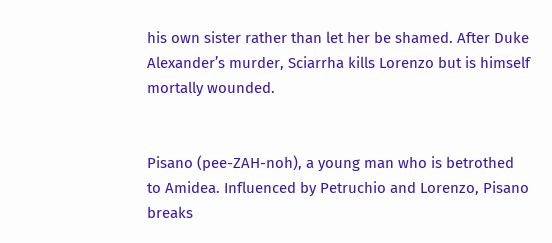his own sister rather than let her be shamed. After Duke Alexander’s murder, Sciarrha kills Lorenzo but is himself mortally wounded.


Pisano (pee-ZAH-noh), a young man who is betrothed to Amidea. Influenced by Petruchio and Lorenzo, Pisano breaks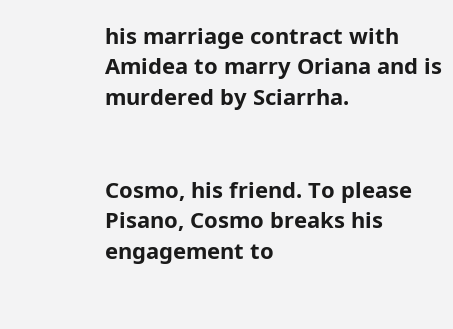his marriage contract with Amidea to marry Oriana and is murdered by Sciarrha.


Cosmo, his friend. To please Pisano, Cosmo breaks his engagement to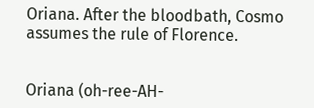Oriana. After the bloodbath, Cosmo assumes the rule of Florence.


Oriana (oh-ree-AH-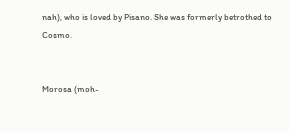nah), who is loved by Pisano. She was formerly betrothed to Cosmo.


Morosa (moh-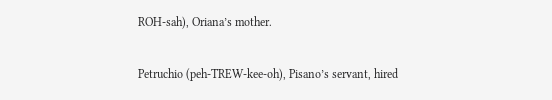ROH-sah), Oriana’s mother.


Petruchio (peh-TREW-kee-oh), Pisano’s servant, hired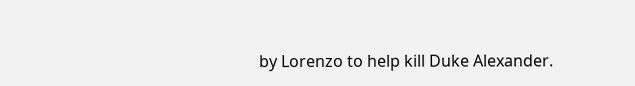by Lorenzo to help kill Duke Alexander.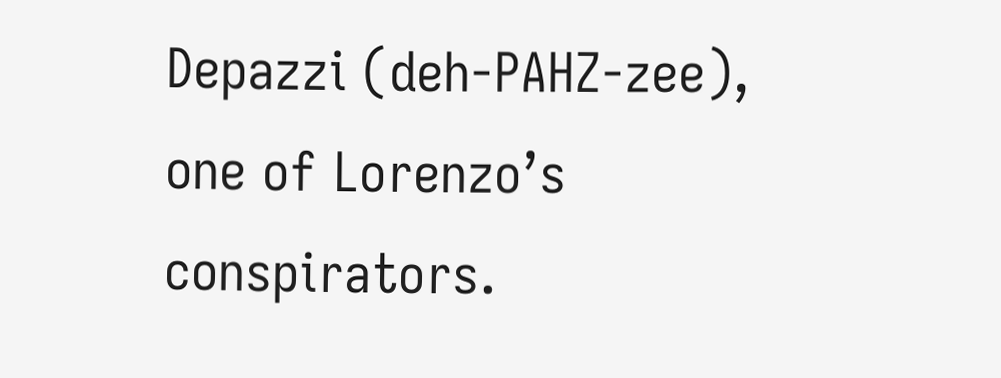Depazzi (deh-PAHZ-zee), one of Lorenzo’s conspirators.